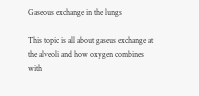Gaseous exchange in the lungs

This topic is all about gaseus exchange at the alveoli and how oxygen combines with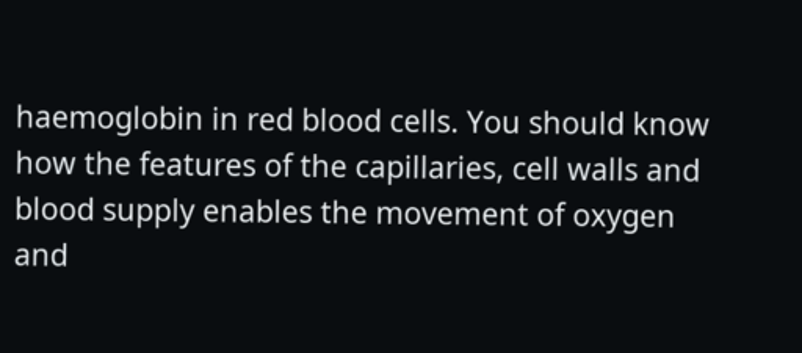haemoglobin in red blood cells. You should know how the features of the capillaries, cell walls and blood supply enables the movement of oxygen and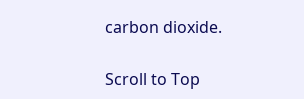carbon dioxide.

Scroll to Top